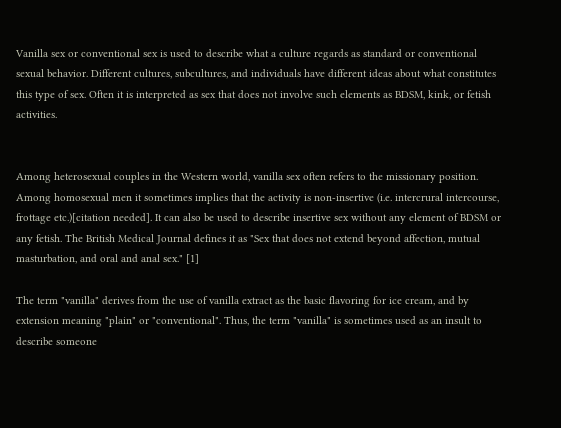Vanilla sex or conventional sex is used to describe what a culture regards as standard or conventional sexual behavior. Different cultures, subcultures, and individuals have different ideas about what constitutes this type of sex. Often it is interpreted as sex that does not involve such elements as BDSM, kink, or fetish activities.


Among heterosexual couples in the Western world, vanilla sex often refers to the missionary position. Among homosexual men it sometimes implies that the activity is non-insertive (i.e. intercrural intercourse, frottage etc.)[citation needed]. It can also be used to describe insertive sex without any element of BDSM or any fetish. The British Medical Journal defines it as "Sex that does not extend beyond affection, mutual masturbation, and oral and anal sex." [1]

The term "vanilla" derives from the use of vanilla extract as the basic flavoring for ice cream, and by extension meaning "plain" or "conventional". Thus, the term "vanilla" is sometimes used as an insult to describe someone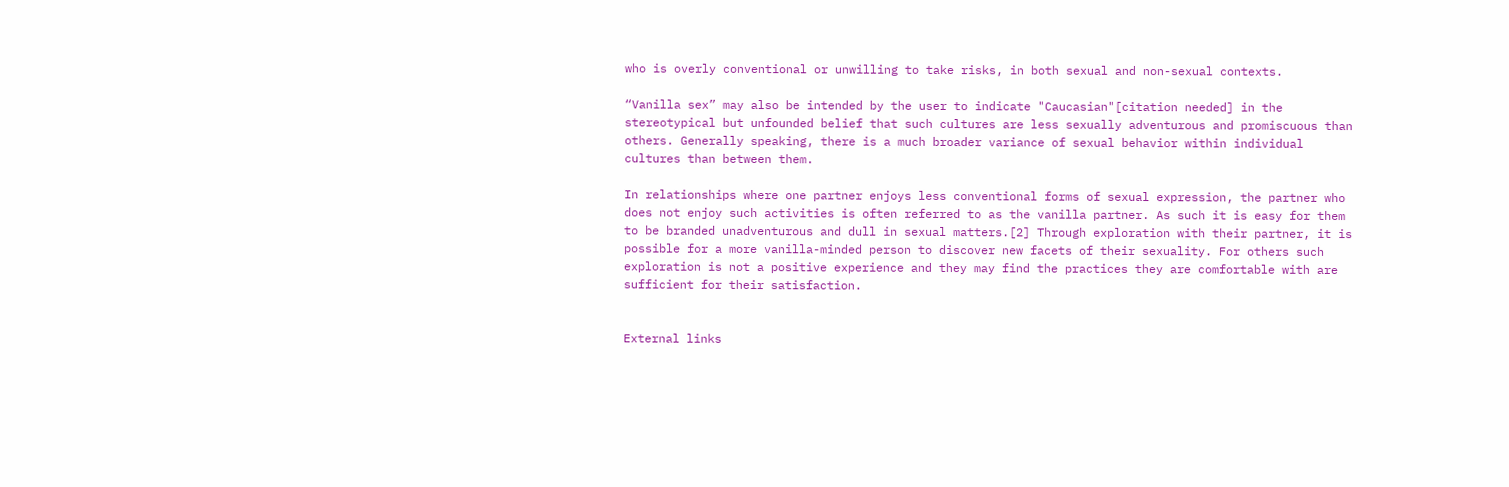who is overly conventional or unwilling to take risks, in both sexual and non-sexual contexts.

“Vanilla sex” may also be intended by the user to indicate "Caucasian"[citation needed] in the stereotypical but unfounded belief that such cultures are less sexually adventurous and promiscuous than others. Generally speaking, there is a much broader variance of sexual behavior within individual cultures than between them.

In relationships where one partner enjoys less conventional forms of sexual expression, the partner who does not enjoy such activities is often referred to as the vanilla partner. As such it is easy for them to be branded unadventurous and dull in sexual matters.[2] Through exploration with their partner, it is possible for a more vanilla-minded person to discover new facets of their sexuality. For others such exploration is not a positive experience and they may find the practices they are comfortable with are sufficient for their satisfaction.


External links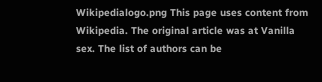Wikipedialogo.png This page uses content from Wikipedia. The original article was at Vanilla sex. The list of authors can be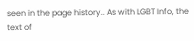seen in the page history.. As with LGBT Info, the text of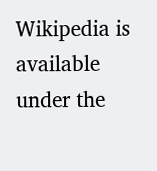Wikipedia is available under the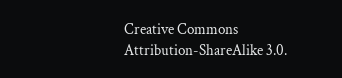Creative Commons Attribution-ShareAlike 3.0.